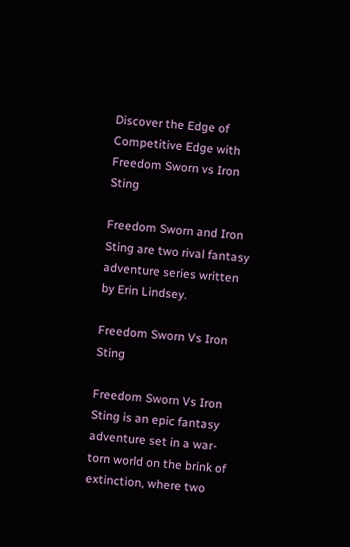Discover the Edge of Competitive Edge with Freedom Sworn vs Iron Sting

Freedom Sworn and Iron Sting are two rival fantasy adventure series written by Erin Lindsey.

Freedom Sworn Vs Iron Sting

Freedom Sworn Vs Iron Sting is an epic fantasy adventure set in a war-torn world on the brink of extinction, where two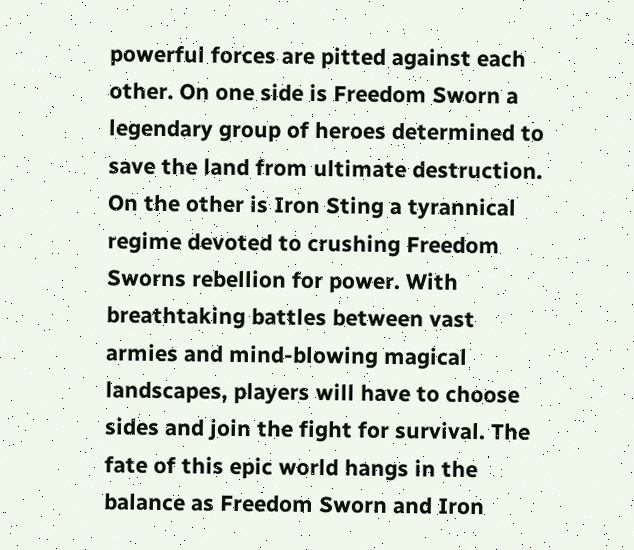powerful forces are pitted against each other. On one side is Freedom Sworn a legendary group of heroes determined to save the land from ultimate destruction. On the other is Iron Sting a tyrannical regime devoted to crushing Freedom Sworns rebellion for power. With breathtaking battles between vast armies and mind-blowing magical landscapes, players will have to choose sides and join the fight for survival. The fate of this epic world hangs in the balance as Freedom Sworn and Iron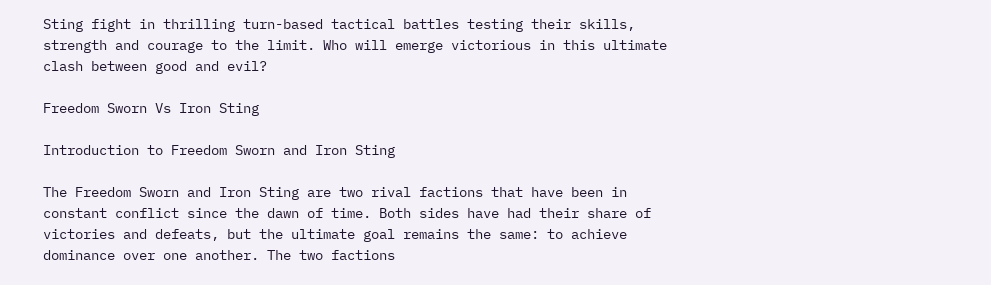Sting fight in thrilling turn-based tactical battles testing their skills, strength and courage to the limit. Who will emerge victorious in this ultimate clash between good and evil?

Freedom Sworn Vs Iron Sting

Introduction to Freedom Sworn and Iron Sting

The Freedom Sworn and Iron Sting are two rival factions that have been in constant conflict since the dawn of time. Both sides have had their share of victories and defeats, but the ultimate goal remains the same: to achieve dominance over one another. The two factions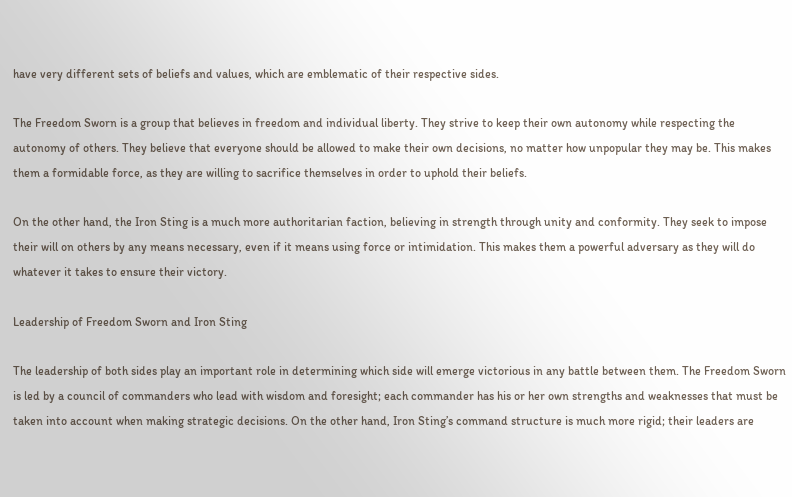have very different sets of beliefs and values, which are emblematic of their respective sides.

The Freedom Sworn is a group that believes in freedom and individual liberty. They strive to keep their own autonomy while respecting the autonomy of others. They believe that everyone should be allowed to make their own decisions, no matter how unpopular they may be. This makes them a formidable force, as they are willing to sacrifice themselves in order to uphold their beliefs.

On the other hand, the Iron Sting is a much more authoritarian faction, believing in strength through unity and conformity. They seek to impose their will on others by any means necessary, even if it means using force or intimidation. This makes them a powerful adversary as they will do whatever it takes to ensure their victory.

Leadership of Freedom Sworn and Iron Sting

The leadership of both sides play an important role in determining which side will emerge victorious in any battle between them. The Freedom Sworn is led by a council of commanders who lead with wisdom and foresight; each commander has his or her own strengths and weaknesses that must be taken into account when making strategic decisions. On the other hand, Iron Sting’s command structure is much more rigid; their leaders are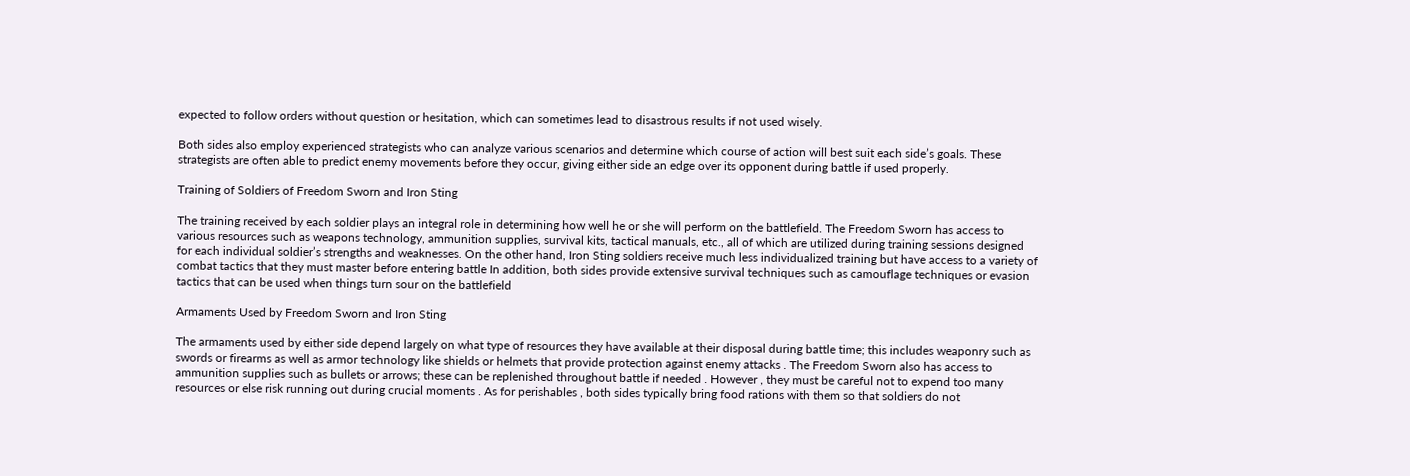expected to follow orders without question or hesitation, which can sometimes lead to disastrous results if not used wisely.

Both sides also employ experienced strategists who can analyze various scenarios and determine which course of action will best suit each side’s goals. These strategists are often able to predict enemy movements before they occur, giving either side an edge over its opponent during battle if used properly.

Training of Soldiers of Freedom Sworn and Iron Sting

The training received by each soldier plays an integral role in determining how well he or she will perform on the battlefield. The Freedom Sworn has access to various resources such as weapons technology, ammunition supplies, survival kits, tactical manuals, etc., all of which are utilized during training sessions designed for each individual soldier’s strengths and weaknesses. On the other hand, Iron Sting soldiers receive much less individualized training but have access to a variety of combat tactics that they must master before entering battle In addition, both sides provide extensive survival techniques such as camouflage techniques or evasion tactics that can be used when things turn sour on the battlefield

Armaments Used by Freedom Sworn and Iron Sting

The armaments used by either side depend largely on what type of resources they have available at their disposal during battle time; this includes weaponry such as swords or firearms as well as armor technology like shields or helmets that provide protection against enemy attacks . The Freedom Sworn also has access to ammunition supplies such as bullets or arrows; these can be replenished throughout battle if needed . However , they must be careful not to expend too many resources or else risk running out during crucial moments . As for perishables , both sides typically bring food rations with them so that soldiers do not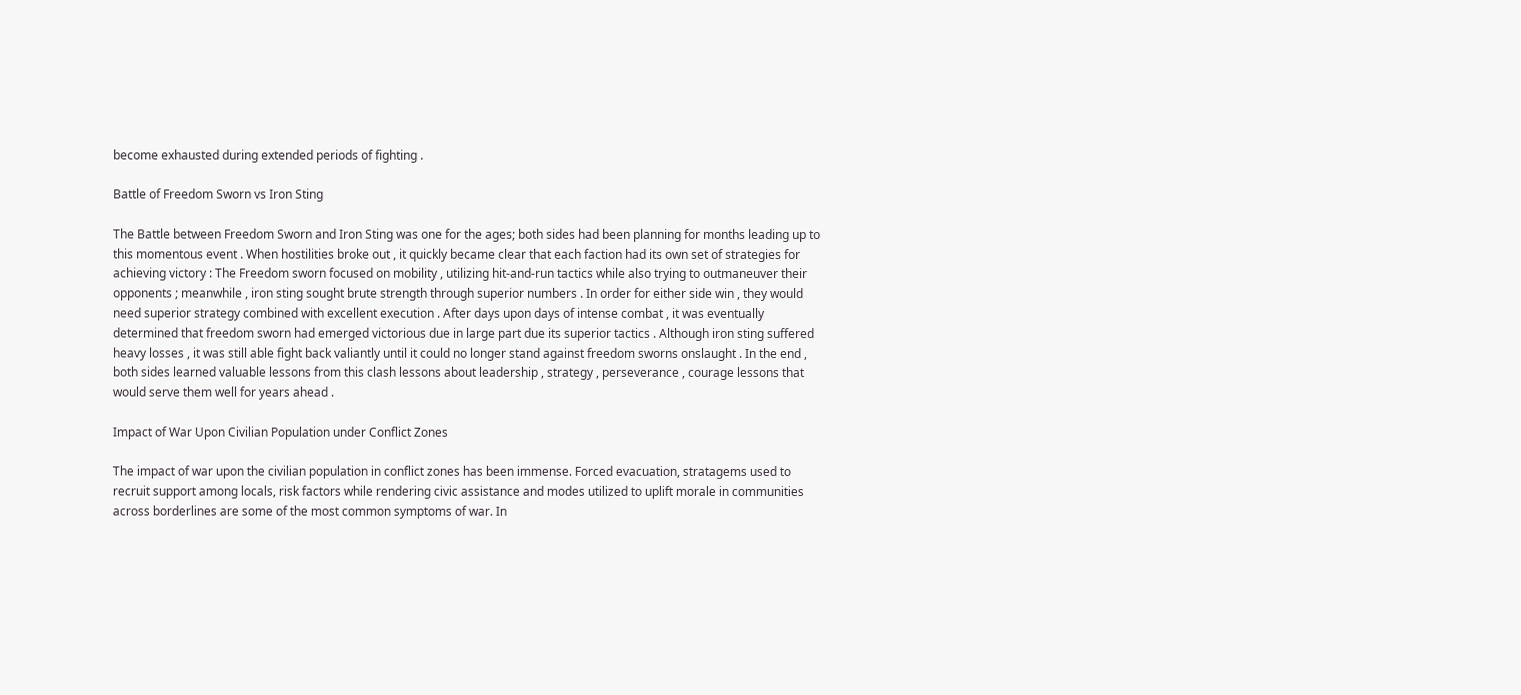become exhausted during extended periods of fighting .

Battle of Freedom Sworn vs Iron Sting

The Battle between Freedom Sworn and Iron Sting was one for the ages; both sides had been planning for months leading up to this momentous event . When hostilities broke out , it quickly became clear that each faction had its own set of strategies for achieving victory : The Freedom sworn focused on mobility , utilizing hit-and-run tactics while also trying to outmaneuver their opponents ; meanwhile , iron sting sought brute strength through superior numbers . In order for either side win , they would need superior strategy combined with excellent execution . After days upon days of intense combat , it was eventually determined that freedom sworn had emerged victorious due in large part due its superior tactics . Although iron sting suffered heavy losses , it was still able fight back valiantly until it could no longer stand against freedom sworns onslaught . In the end , both sides learned valuable lessons from this clash lessons about leadership , strategy , perseverance , courage lessons that would serve them well for years ahead .

Impact of War Upon Civilian Population under Conflict Zones

The impact of war upon the civilian population in conflict zones has been immense. Forced evacuation, stratagems used to recruit support among locals, risk factors while rendering civic assistance and modes utilized to uplift morale in communities across borderlines are some of the most common symptoms of war. In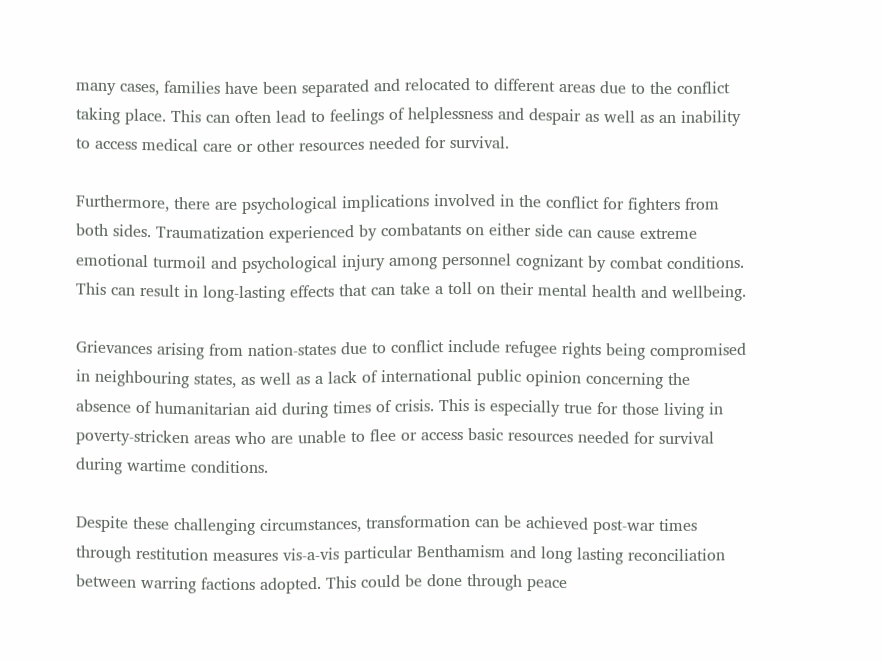many cases, families have been separated and relocated to different areas due to the conflict taking place. This can often lead to feelings of helplessness and despair as well as an inability to access medical care or other resources needed for survival.

Furthermore, there are psychological implications involved in the conflict for fighters from both sides. Traumatization experienced by combatants on either side can cause extreme emotional turmoil and psychological injury among personnel cognizant by combat conditions. This can result in long-lasting effects that can take a toll on their mental health and wellbeing.

Grievances arising from nation-states due to conflict include refugee rights being compromised in neighbouring states, as well as a lack of international public opinion concerning the absence of humanitarian aid during times of crisis. This is especially true for those living in poverty-stricken areas who are unable to flee or access basic resources needed for survival during wartime conditions.

Despite these challenging circumstances, transformation can be achieved post-war times through restitution measures vis-a-vis particular Benthamism and long lasting reconciliation between warring factions adopted. This could be done through peace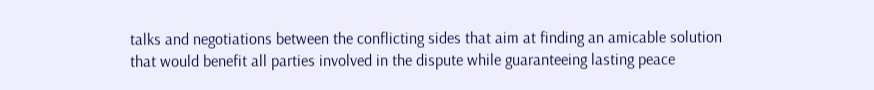talks and negotiations between the conflicting sides that aim at finding an amicable solution that would benefit all parties involved in the dispute while guaranteeing lasting peace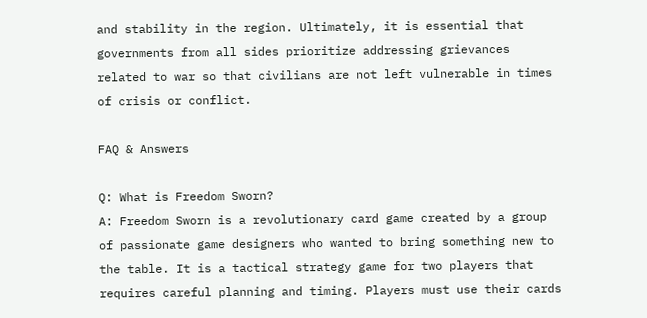and stability in the region. Ultimately, it is essential that governments from all sides prioritize addressing grievances related to war so that civilians are not left vulnerable in times of crisis or conflict.

FAQ & Answers

Q: What is Freedom Sworn?
A: Freedom Sworn is a revolutionary card game created by a group of passionate game designers who wanted to bring something new to the table. It is a tactical strategy game for two players that requires careful planning and timing. Players must use their cards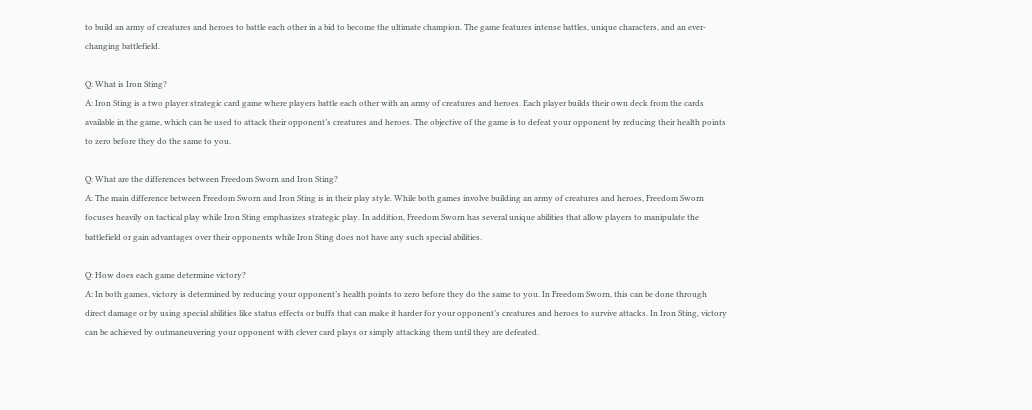to build an army of creatures and heroes to battle each other in a bid to become the ultimate champion. The game features intense battles, unique characters, and an ever-changing battlefield.

Q: What is Iron Sting?
A: Iron Sting is a two player strategic card game where players battle each other with an army of creatures and heroes. Each player builds their own deck from the cards available in the game, which can be used to attack their opponent’s creatures and heroes. The objective of the game is to defeat your opponent by reducing their health points to zero before they do the same to you.

Q: What are the differences between Freedom Sworn and Iron Sting?
A: The main difference between Freedom Sworn and Iron Sting is in their play style. While both games involve building an army of creatures and heroes, Freedom Sworn focuses heavily on tactical play while Iron Sting emphasizes strategic play. In addition, Freedom Sworn has several unique abilities that allow players to manipulate the battlefield or gain advantages over their opponents while Iron Sting does not have any such special abilities.

Q: How does each game determine victory?
A: In both games, victory is determined by reducing your opponent’s health points to zero before they do the same to you. In Freedom Sworn, this can be done through direct damage or by using special abilities like status effects or buffs that can make it harder for your opponent’s creatures and heroes to survive attacks. In Iron Sting, victory can be achieved by outmaneuvering your opponent with clever card plays or simply attacking them until they are defeated.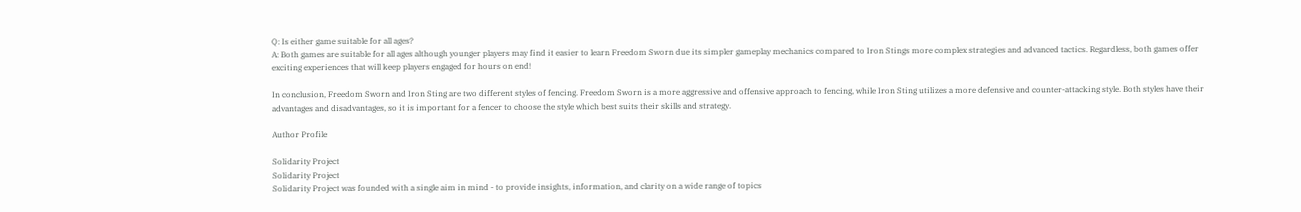Q: Is either game suitable for all ages?
A: Both games are suitable for all ages although younger players may find it easier to learn Freedom Sworn due its simpler gameplay mechanics compared to Iron Stings more complex strategies and advanced tactics. Regardless, both games offer exciting experiences that will keep players engaged for hours on end!

In conclusion, Freedom Sworn and Iron Sting are two different styles of fencing. Freedom Sworn is a more aggressive and offensive approach to fencing, while Iron Sting utilizes a more defensive and counter-attacking style. Both styles have their advantages and disadvantages, so it is important for a fencer to choose the style which best suits their skills and strategy.

Author Profile

Solidarity Project
Solidarity Project
Solidarity Project was founded with a single aim in mind - to provide insights, information, and clarity on a wide range of topics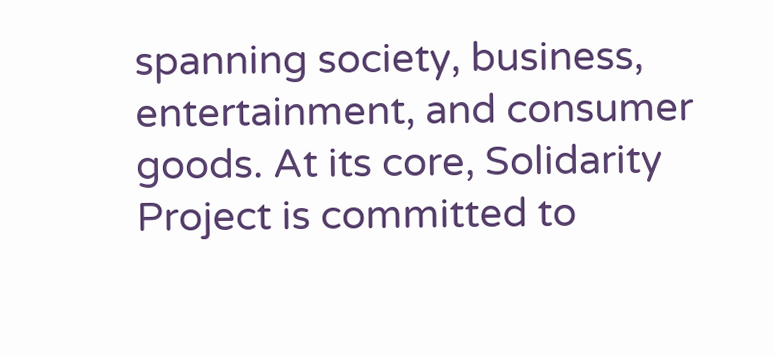spanning society, business, entertainment, and consumer goods. At its core, Solidarity Project is committed to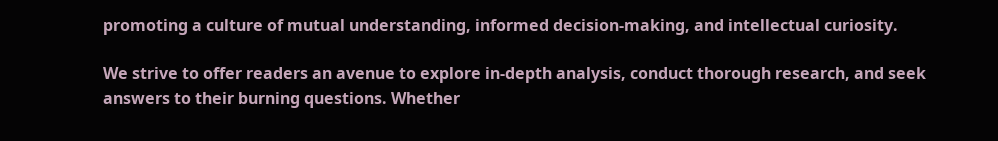promoting a culture of mutual understanding, informed decision-making, and intellectual curiosity.

We strive to offer readers an avenue to explore in-depth analysis, conduct thorough research, and seek answers to their burning questions. Whether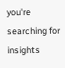you're searching for insights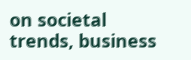on societal trends, business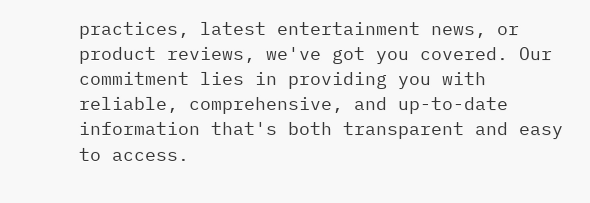practices, latest entertainment news, or product reviews, we've got you covered. Our commitment lies in providing you with reliable, comprehensive, and up-to-date information that's both transparent and easy to access.